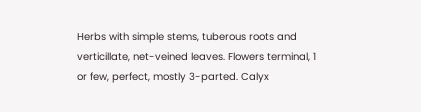Herbs with simple stems, tuberous roots and verticillate, net-veined leaves. Flowers terminal, 1 or few, perfect, mostly 3-parted. Calyx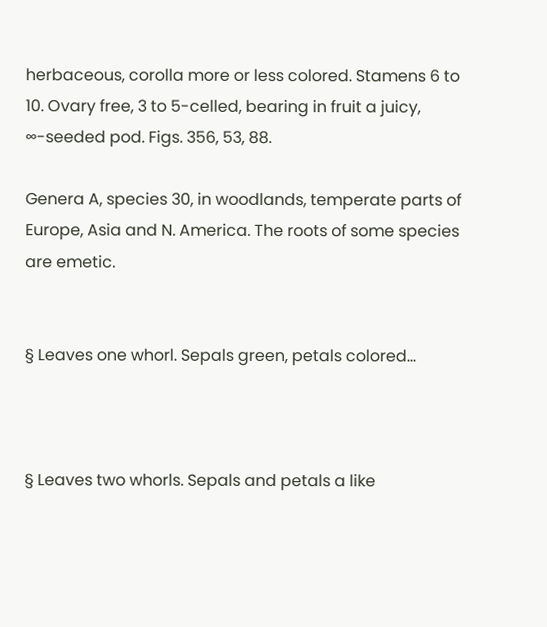herbaceous, corolla more or less colored. Stamens 6 to 10. Ovary free, 3 to 5-celled, bearing in fruit a juicy, ∞-seeded pod. Figs. 356, 53, 88.

Genera A, species 30, in woodlands, temperate parts of Europe, Asia and N. America. The roots of some species are emetic.


§ Leaves one whorl. Sepals green, petals colored...



§ Leaves two whorls. Sepals and petals a like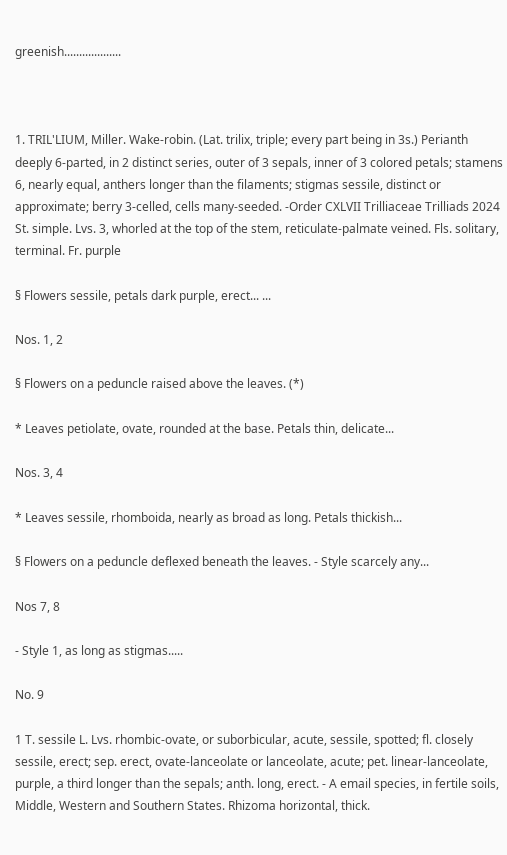greenish...................



1. TRIL'LIUM, Miller. Wake-robin. (Lat. trilix, triple; every part being in 3s.) Perianth deeply 6-parted, in 2 distinct series, outer of 3 sepals, inner of 3 colored petals; stamens 6, nearly equal, anthers longer than the filaments; stigmas sessile, distinct or approximate; berry 3-celled, cells many-seeded. -Order CXLVII Trilliaceae Trilliads 2024 St. simple. Lvs. 3, whorled at the top of the stem, reticulate-palmate veined. Fls. solitary, terminal. Fr. purple

§ Flowers sessile, petals dark purple, erect... ...

Nos. 1, 2

§ Flowers on a peduncle raised above the leaves. (*)

* Leaves petiolate, ovate, rounded at the base. Petals thin, delicate...

Nos. 3, 4

* Leaves sessile, rhomboida, nearly as broad as long. Petals thickish...

§ Flowers on a peduncle deflexed beneath the leaves. - Style scarcely any...

Nos 7, 8

- Style 1, as long as stigmas.....

No. 9

1 T. sessile L. Lvs. rhombic-ovate, or suborbicular, acute, sessile, spotted; fl. closely sessile, erect; sep. erect, ovate-lanceolate or lanceolate, acute; pet. linear-lanceolate, purple, a third longer than the sepals; anth. long, erect. - A email species, in fertile soils, Middle, Western and Southern States. Rhizoma horizontal, thick.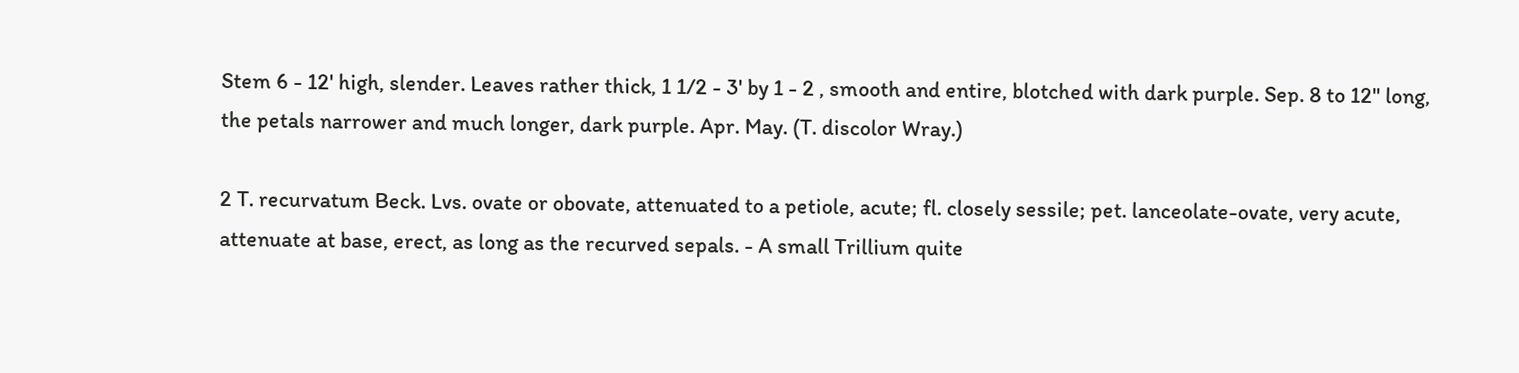Stem 6 - 12' high, slender. Leaves rather thick, 1 1/2 - 3' by 1 - 2 , smooth and entire, blotched with dark purple. Sep. 8 to 12" long, the petals narrower and much longer, dark purple. Apr. May. (T. discolor Wray.)

2 T. recurvatum Beck. Lvs. ovate or obovate, attenuated to a petiole, acute; fl. closely sessile; pet. lanceolate-ovate, very acute, attenuate at base, erect, as long as the recurved sepals. - A small Trillium quite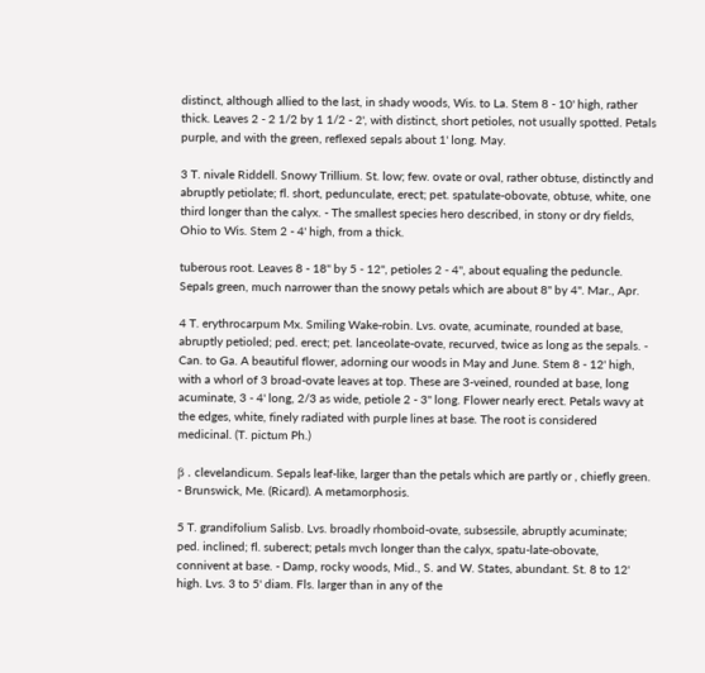distinct, although allied to the last, in shady woods, Wis. to La. Stem 8 - 10' high, rather thick. Leaves 2 - 2 1/2 by 1 1/2 - 2', with distinct, short petioles, not usually spotted. Petals purple, and with the green, reflexed sepals about 1' long. May.

3 T. nivale Riddell. Snowy Trillium. St. low; few. ovate or oval, rather obtuse, distinctly and abruptly petiolate; fl. short, pedunculate, erect; pet. spatulate-obovate, obtuse, white, one third longer than the calyx. - The smallest species hero described, in stony or dry fields, Ohio to Wis. Stem 2 - 4' high, from a thick.

tuberous root. Leaves 8 - 18" by 5 - 12", petioles 2 - 4", about equaling the peduncle. Sepals green, much narrower than the snowy petals which are about 8" by 4". Mar., Apr.

4 T. erythrocarpum Mx. Smiling Wake-robin. Lvs. ovate, acuminate, rounded at base, abruptly petioled; ped. erect; pet. lanceolate-ovate, recurved, twice as long as the sepals. - Can. to Ga. A beautiful flower, adorning our woods in May and June. Stem 8 - 12' high, with a whorl of 3 broad-ovate leaves at top. These are 3-veined, rounded at base, long acuminate, 3 - 4' long, 2/3 as wide, petiole 2 - 3" long. Flower nearly erect. Petals wavy at the edges, white, finely radiated with purple lines at base. The root is considered medicinal. (T. pictum Ph.)

β . clevelandicum. Sepals leaf-like, larger than the petals which are partly or , chiefly green. - Brunswick, Me. (Ricard). A metamorphosis.

5 T. grandifolium Salisb. Lvs. broadly rhomboid-ovate, subsessile, abruptly acuminate; ped. inclined; fl. suberect; petals mvch longer than the calyx, spatu-late-obovate, connivent at base. - Damp, rocky woods, Mid., S. and W. States, abundant. St. 8 to 12' high. Lvs. 3 to 5' diam. Fls. larger than in any of the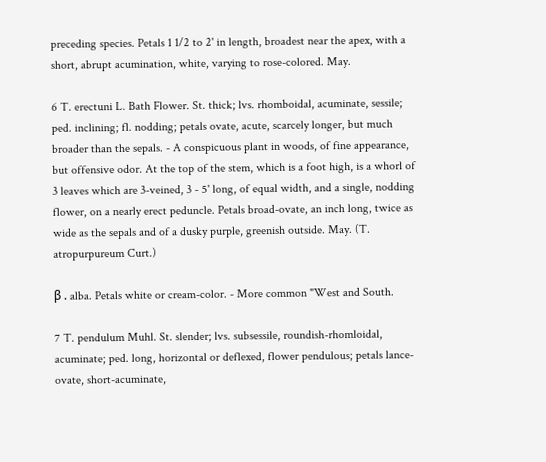preceding species. Petals 1 1/2 to 2' in length, broadest near the apex, with a short, abrupt acumination, white, varying to rose-colored. May.

6 T. erectuni L. Bath Flower. St. thick; lvs. rhomboidal, acuminate, sessile; ped. inclining; fl. nodding; petals ovate, acute, scarcely longer, but much broader than the sepals. - A conspicuous plant in woods, of fine appearance, but offensive odor. At the top of the stem, which is a foot high, is a whorl of 3 leaves which are 3-veined, 3 - 5' long, of equal width, and a single, nodding flower, on a nearly erect peduncle. Petals broad-ovate, an inch long, twice as wide as the sepals and of a dusky purple, greenish outside. May. (T. atropurpureum Curt.)

β . alba. Petals white or cream-color. - More common "West and South.

7 T. pendulum Muhl. St. slender; lvs. subsessile, roundish-rhomloidal, acuminate; ped. long, horizontal or deflexed, flower pendulous; petals lance-ovate, short-acuminate,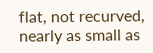flat, not recurved, nearly as small as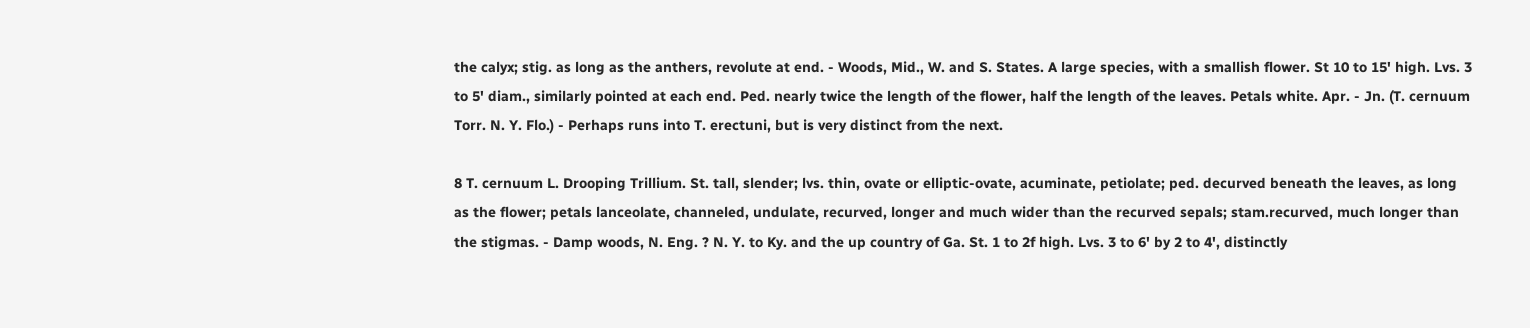the calyx; stig. as long as the anthers, revolute at end. - Woods, Mid., W. and S. States. A large species, with a smallish flower. St 10 to 15' high. Lvs. 3 to 5' diam., similarly pointed at each end. Ped. nearly twice the length of the flower, half the length of the leaves. Petals white. Apr. - Jn. (T. cernuum Torr. N. Y. Flo.) - Perhaps runs into T. erectuni, but is very distinct from the next.

8 T. cernuum L. Drooping Trillium. St. tall, slender; lvs. thin, ovate or elliptic-ovate, acuminate, petiolate; ped. decurved beneath the leaves, as long as the flower; petals lanceolate, channeled, undulate, recurved, longer and much wider than the recurved sepals; stam.recurved, much longer than the stigmas. - Damp woods, N. Eng. ? N. Y. to Ky. and the up country of Ga. St. 1 to 2f high. Lvs. 3 to 6' by 2 to 4', distinctly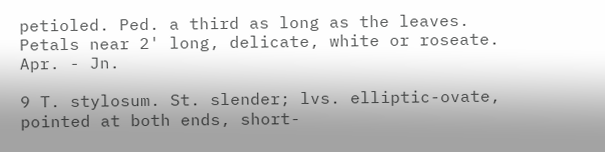petioled. Ped. a third as long as the leaves. Petals near 2' long, delicate, white or roseate. Apr. - Jn.

9 T. stylosum. St. slender; lvs. elliptic-ovate, pointed at both ends, short-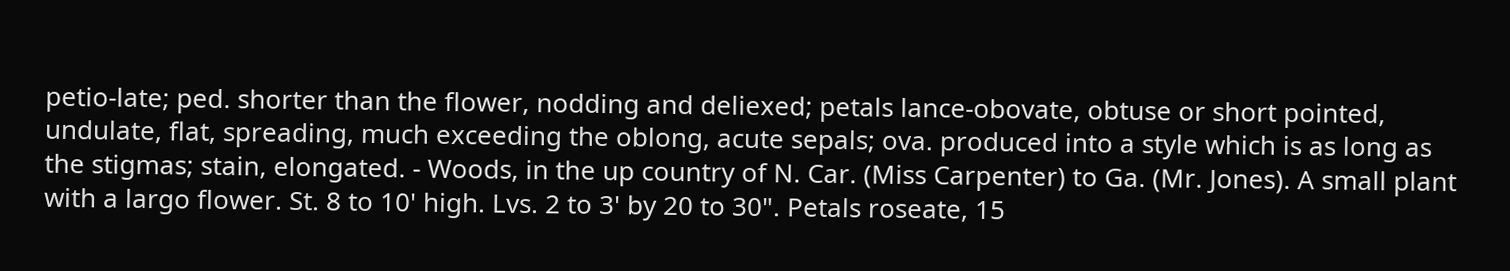petio-late; ped. shorter than the flower, nodding and deliexed; petals lance-obovate, obtuse or short pointed, undulate, flat, spreading, much exceeding the oblong, acute sepals; ova. produced into a style which is as long as the stigmas; stain, elongated. - Woods, in the up country of N. Car. (Miss Carpenter) to Ga. (Mr. Jones). A small plant with a largo flower. St. 8 to 10' high. Lvs. 2 to 3' by 20 to 30". Petals roseate, 15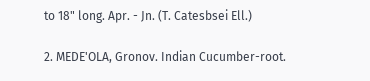to 18" long. Apr. - Jn. (T. Catesbsei Ell.)

2. MEDE'OLA, Gronov. Indian Cucumber-root.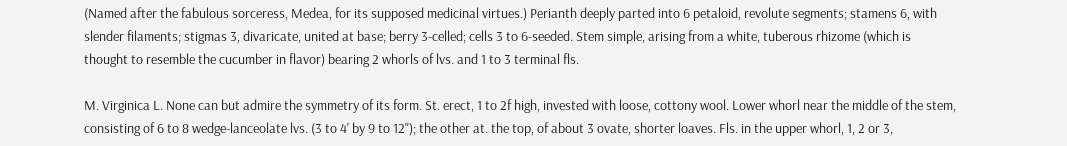(Named after the fabulous sorceress, Medea, for its supposed medicinal virtues.) Perianth deeply parted into 6 petaloid, revolute segments; stamens 6, with slender filaments; stigmas 3, divaricate, united at base; berry 3-celled; cells 3 to 6-seeded. Stem simple, arising from a white, tuberous rhizome (which is thought to resemble the cucumber in flavor) bearing 2 whorls of lvs. and 1 to 3 terminal fls.

M. Virginica L. None can but admire the symmetry of its form. St. erect, 1 to 2f high, invested with loose, cottony wool. Lower whorl near the middle of the stem, consisting of 6 to 8 wedge-lanceolate lvs. (3 to 4' by 9 to 12"); the other at. the top, of about 3 ovate, shorter loaves. Fls. in the upper whorl, 1, 2 or 3,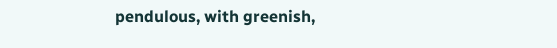pendulous, with greenish,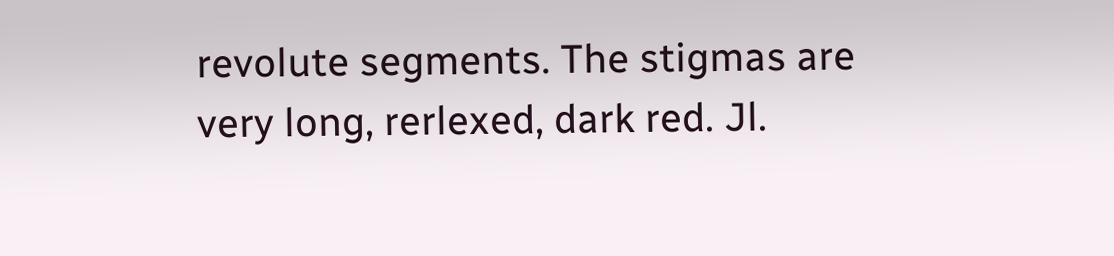revolute segments. The stigmas are very long, rerlexed, dark red. Jl.